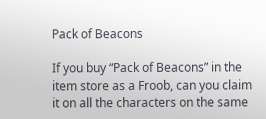Pack of Beacons

If you buy “Pack of Beacons” in the item store as a Froob, can you claim it on all the characters on the same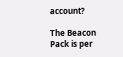account?

The Beacon Pack is per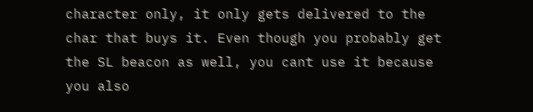character only, it only gets delivered to the char that buys it. Even though you probably get the SL beacon as well, you cant use it because you also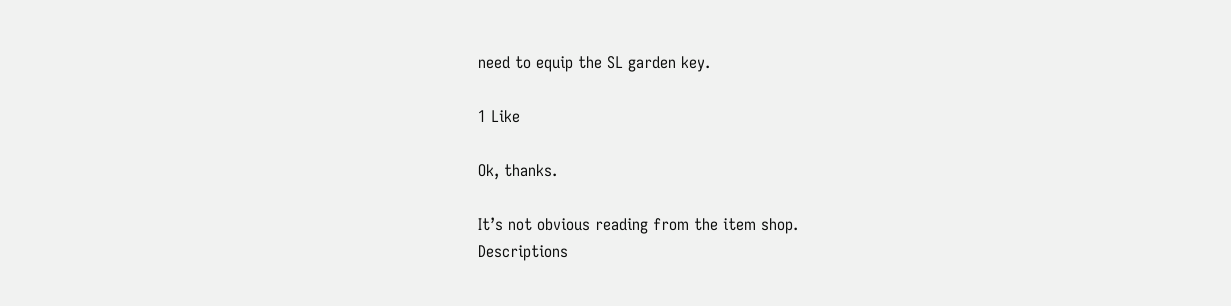need to equip the SL garden key.

1 Like

Ok, thanks.

It’s not obvious reading from the item shop.
Descriptions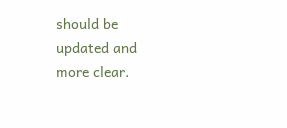should be updated and more clear.